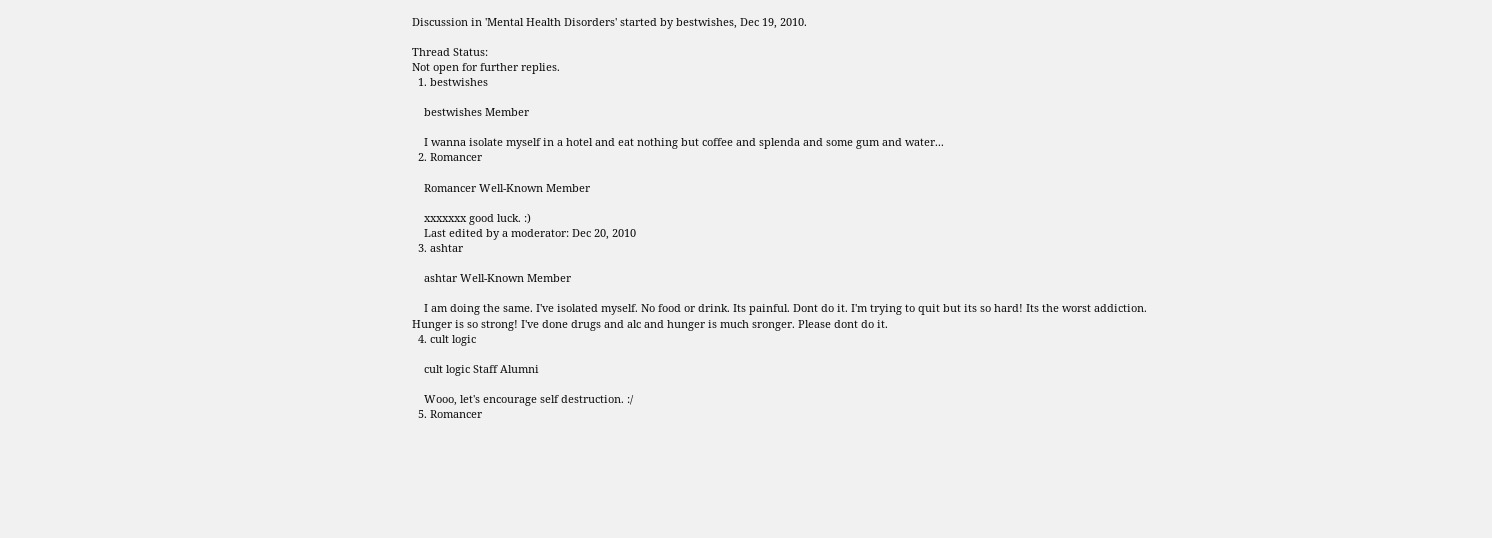Discussion in 'Mental Health Disorders' started by bestwishes, Dec 19, 2010.

Thread Status:
Not open for further replies.
  1. bestwishes

    bestwishes Member

    I wanna isolate myself in a hotel and eat nothing but coffee and splenda and some gum and water...
  2. Romancer

    Romancer Well-Known Member

    xxxxxxx good luck. :)
    Last edited by a moderator: Dec 20, 2010
  3. ashtar

    ashtar Well-Known Member

    I am doing the same. I've isolated myself. No food or drink. Its painful. Dont do it. I'm trying to quit but its so hard! Its the worst addiction. Hunger is so strong! I've done drugs and alc and hunger is much sronger. Please dont do it.
  4. cult logic

    cult logic Staff Alumni

    Wooo, let's encourage self destruction. :/
  5. Romancer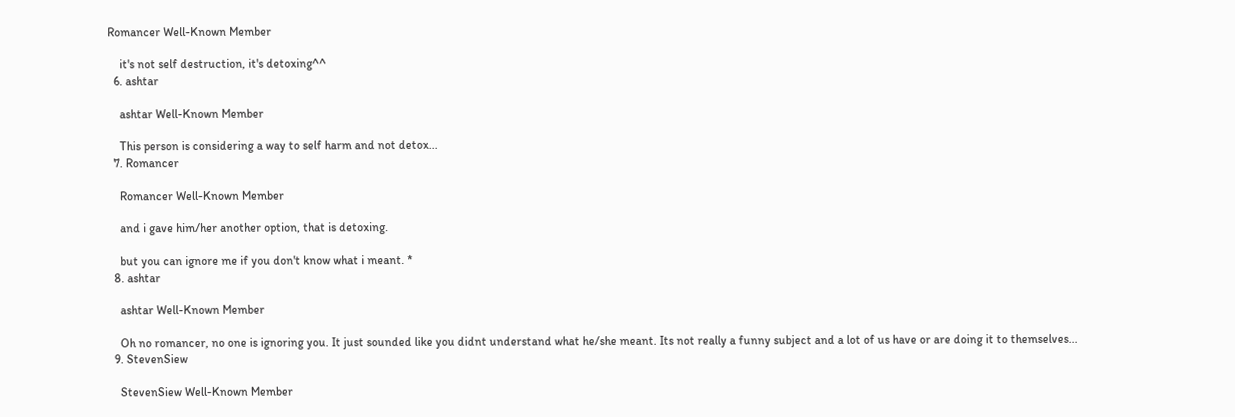Romancer Well-Known Member

    it's not self destruction, it's detoxing^^
  6. ashtar

    ashtar Well-Known Member

    This person is considering a way to self harm and not detox...
  7. Romancer

    Romancer Well-Known Member

    and i gave him/her another option, that is detoxing.

    but you can ignore me if you don't know what i meant. *
  8. ashtar

    ashtar Well-Known Member

    Oh no romancer, no one is ignoring you. It just sounded like you didnt understand what he/she meant. Its not really a funny subject and a lot of us have or are doing it to themselves...
  9. StevenSiew

    StevenSiew Well-Known Member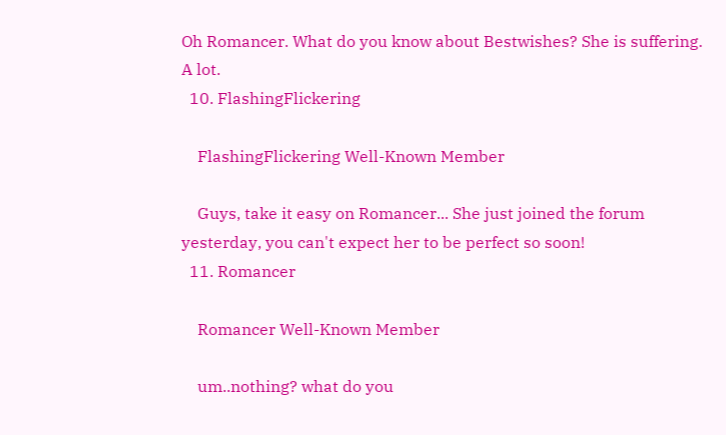Oh Romancer. What do you know about Bestwishes? She is suffering. A lot.
  10. FlashingFlickering

    FlashingFlickering Well-Known Member

    Guys, take it easy on Romancer... She just joined the forum yesterday, you can't expect her to be perfect so soon!
  11. Romancer

    Romancer Well-Known Member

    um..nothing? what do you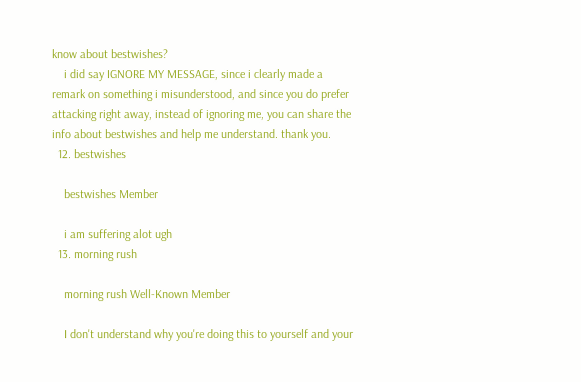know about bestwishes?
    i did say IGNORE MY MESSAGE, since i clearly made a remark on something i misunderstood, and since you do prefer attacking right away, instead of ignoring me, you can share the info about bestwishes and help me understand. thank you.
  12. bestwishes

    bestwishes Member

    i am suffering alot ugh
  13. morning rush

    morning rush Well-Known Member

    I don't understand why you're doing this to yourself and your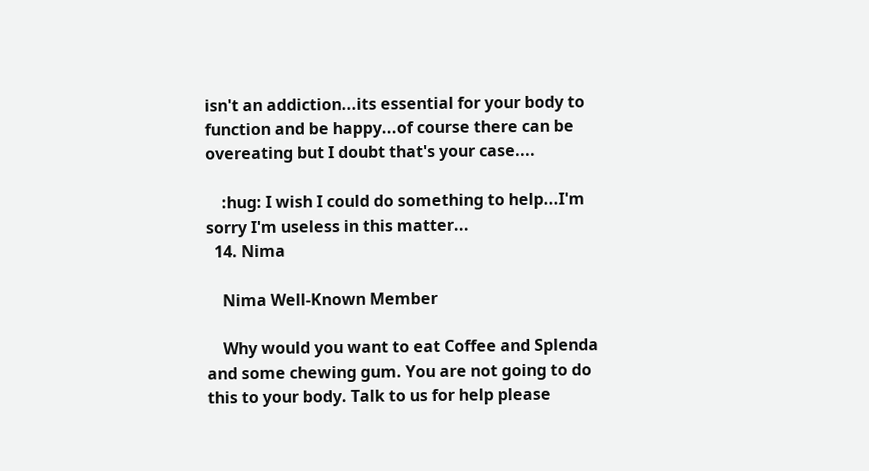isn't an addiction...its essential for your body to function and be happy...of course there can be overeating but I doubt that's your case....

    :hug: I wish I could do something to help...I'm sorry I'm useless in this matter...
  14. Nima

    Nima Well-Known Member

    Why would you want to eat Coffee and Splenda and some chewing gum. You are not going to do this to your body. Talk to us for help please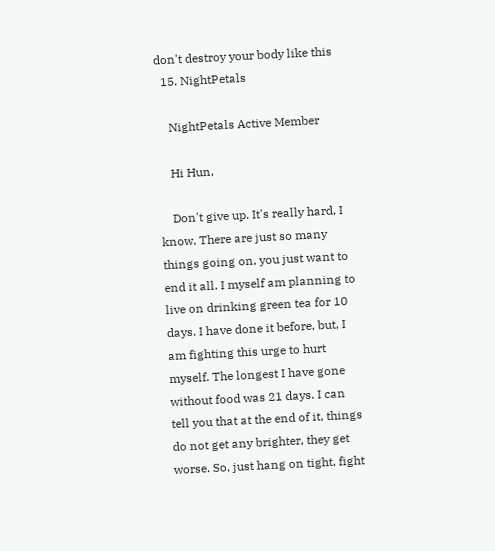don't destroy your body like this
  15. NightPetals

    NightPetals Active Member

    Hi Hun,

    Don't give up. It's really hard, I know. There are just so many things going on, you just want to end it all. I myself am planning to live on drinking green tea for 10 days. I have done it before, but, I am fighting this urge to hurt myself. The longest I have gone without food was 21 days. I can tell you that at the end of it, things do not get any brighter, they get worse. So, just hang on tight, fight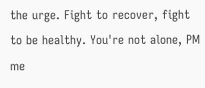the urge. Fight to recover, fight to be healthy. You're not alone, PM me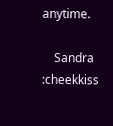anytime.

    Sandra :cheekkiss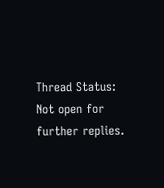Thread Status:
Not open for further replies.